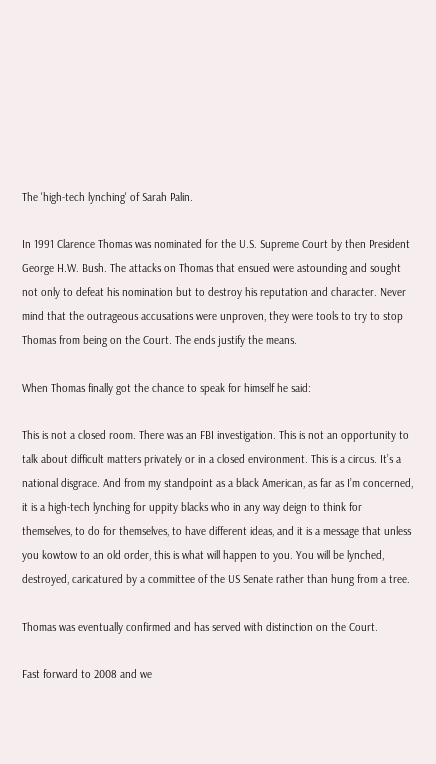The 'high-tech lynching' of Sarah Palin.

In 1991 Clarence Thomas was nominated for the U.S. Supreme Court by then President George H.W. Bush. The attacks on Thomas that ensued were astounding and sought not only to defeat his nomination but to destroy his reputation and character. Never mind that the outrageous accusations were unproven, they were tools to try to stop Thomas from being on the Court. The ends justify the means.

When Thomas finally got the chance to speak for himself he said:

This is not a closed room. There was an FBI investigation. This is not an opportunity to talk about difficult matters privately or in a closed environment. This is a circus. It’s a national disgrace. And from my standpoint as a black American, as far as I’m concerned, it is a high-tech lynching for uppity blacks who in any way deign to think for themselves, to do for themselves, to have different ideas, and it is a message that unless you kowtow to an old order, this is what will happen to you. You will be lynched, destroyed, caricatured by a committee of the US Senate rather than hung from a tree.

Thomas was eventually confirmed and has served with distinction on the Court.

Fast forward to 2008 and we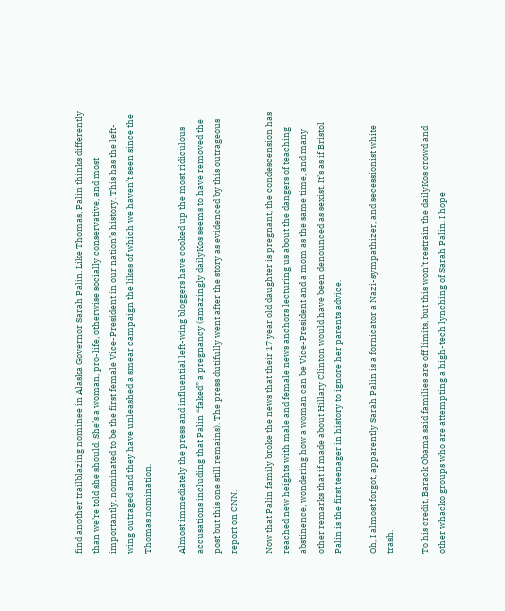find another trailblazing nominee in Alaska Governor Sarah Palin. Like Thomas, Palin thinks differently than we’re told she should. She’s a woman, pro-life, otherwise socially conservative, and most importantly, nominated to be the first female Vice-President in our nation’s history. This has the left-wing outraged and they have unleashed a smear campaign the likes of which we haven’t seen since the Thomas nomination.

Almost immediately the press and influential left-wing bloggers have cooked up the most ridiculous accusations including that Palin “faked” a pregnancy (amazingly dailyKos seems to have removed the post but this one still remains). The press dutifully went after the story as evidenced by this outrageous report on CNN.

Now that Palin family broke the news that their 17 year old daughter is pregnant, the condescension has reached new heights with male and female news anchors lecturing us about the dangers of teaching abstinence, wondering how a woman can be Vice-President and a mom as the same time, and many other remarks that if made about Hillary Clinton would have been denounced as sexist. It’s as if Bristol Palin is the first teenager in history to ignore her parents advice.

Oh, I almost forgot, apparently Sarah Palin is a fornicator a Nazi-sympathizer, and secessionist white trash.

To his credit, Barack Obama said families are off limits, but this won’t restrain the dailyKos crowd and other whacko groups who are attempting a high-tech lynching of Sarah Palin. I hope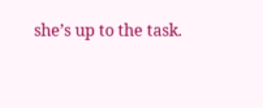she’s up to the task.